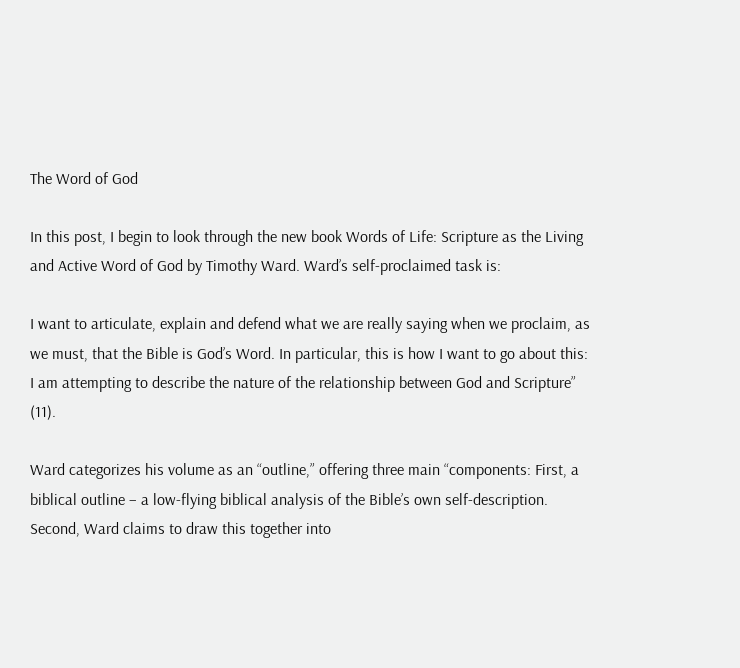The Word of God

In this post, I begin to look through the new book Words of Life: Scripture as the Living and Active Word of God by Timothy Ward. Ward’s self-proclaimed task is:

I want to articulate, explain and defend what we are really saying when we proclaim, as we must, that the Bible is God’s Word. In particular, this is how I want to go about this: I am attempting to describe the nature of the relationship between God and Scripture” (11).

Ward categorizes his volume as an “outline,” offering three main “components: First, a biblical outline – a low-flying biblical analysis of the Bible’s own self-description. Second, Ward claims to draw this together into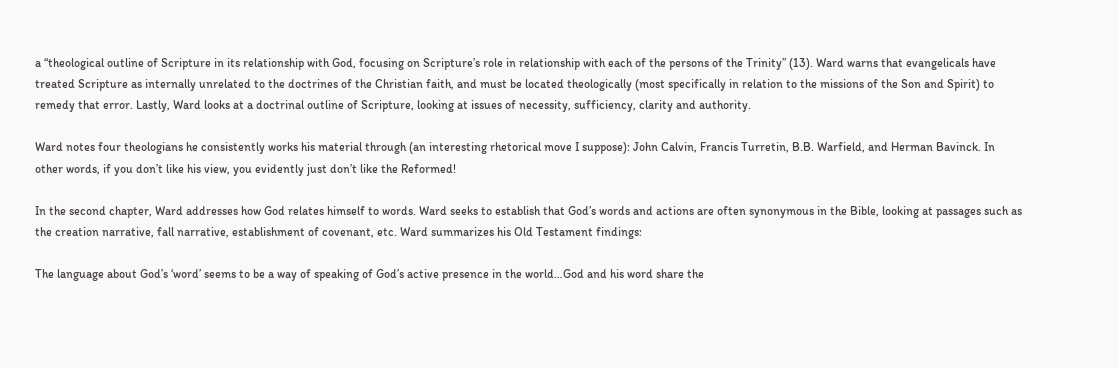a “theological outline of Scripture in its relationship with God, focusing on Scripture’s role in relationship with each of the persons of the Trinity” (13). Ward warns that evangelicals have treated Scripture as internally unrelated to the doctrines of the Christian faith, and must be located theologically (most specifically in relation to the missions of the Son and Spirit) to remedy that error. Lastly, Ward looks at a doctrinal outline of Scripture, looking at issues of necessity, sufficiency, clarity and authority.

Ward notes four theologians he consistently works his material through (an interesting rhetorical move I suppose): John Calvin, Francis Turretin, B.B. Warfield, and Herman Bavinck. In other words, if you don’t like his view, you evidently just don’t like the Reformed!

In the second chapter, Ward addresses how God relates himself to words. Ward seeks to establish that God’s words and actions are often synonymous in the Bible, looking at passages such as the creation narrative, fall narrative, establishment of covenant, etc. Ward summarizes his Old Testament findings:

The language about God’s ‘word’ seems to be a way of speaking of God’s active presence in the world…God and his word share the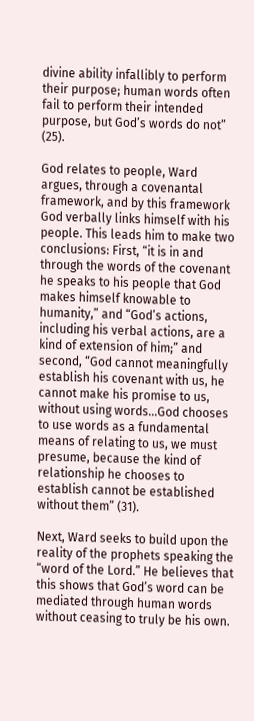divine ability infallibly to perform their purpose; human words often fail to perform their intended purpose, but God’s words do not” (25).

God relates to people, Ward argues, through a covenantal framework, and by this framework God verbally links himself with his people. This leads him to make two conclusions: First, “it is in and through the words of the covenant he speaks to his people that God makes himself knowable to humanity,” and “God’s actions, including his verbal actions, are a kind of extension of him;” and second, “God cannot meaningfully establish his covenant with us, he cannot make his promise to us, without using words…God chooses to use words as a fundamental means of relating to us, we must presume, because the kind of relationship he chooses to establish cannot be established without them” (31).

Next, Ward seeks to build upon the reality of the prophets speaking the “word of the Lord.” He believes that this shows that God’s word can be mediated through human words without ceasing to truly be his own.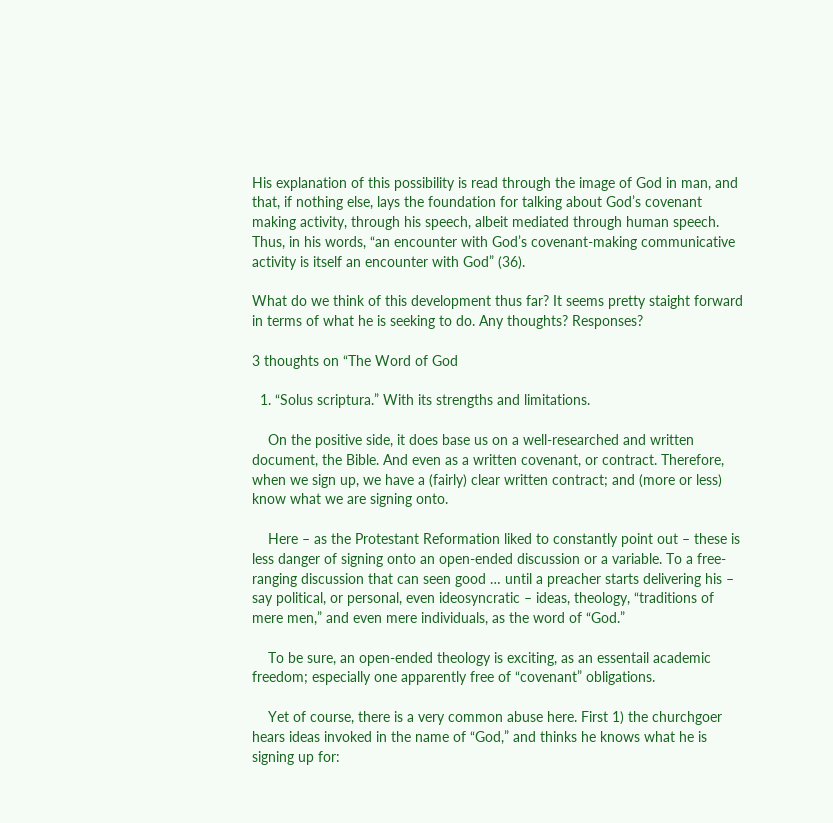His explanation of this possibility is read through the image of God in man, and that, if nothing else, lays the foundation for talking about God’s covenant making activity, through his speech, albeit mediated through human speech. Thus, in his words, “an encounter with God’s covenant-making communicative activity is itself an encounter with God” (36).

What do we think of this development thus far? It seems pretty staight forward in terms of what he is seeking to do. Any thoughts? Responses?

3 thoughts on “The Word of God

  1. “Solus scriptura.” With its strengths and limitations.

    On the positive side, it does base us on a well-researched and written document, the Bible. And even as a written covenant, or contract. Therefore, when we sign up, we have a (fairly) clear written contract; and (more or less) know what we are signing onto.

    Here – as the Protestant Reformation liked to constantly point out – these is less danger of signing onto an open-ended discussion or a variable. To a free-ranging discussion that can seen good … until a preacher starts delivering his – say political, or personal, even ideosyncratic – ideas, theology, “traditions of mere men,” and even mere individuals, as the word of “God.”

    To be sure, an open-ended theology is exciting, as an essentail academic freedom; especially one apparently free of “covenant” obligations.

    Yet of course, there is a very common abuse here. First 1) the churchgoer hears ideas invoked in the name of “God,” and thinks he knows what he is signing up for: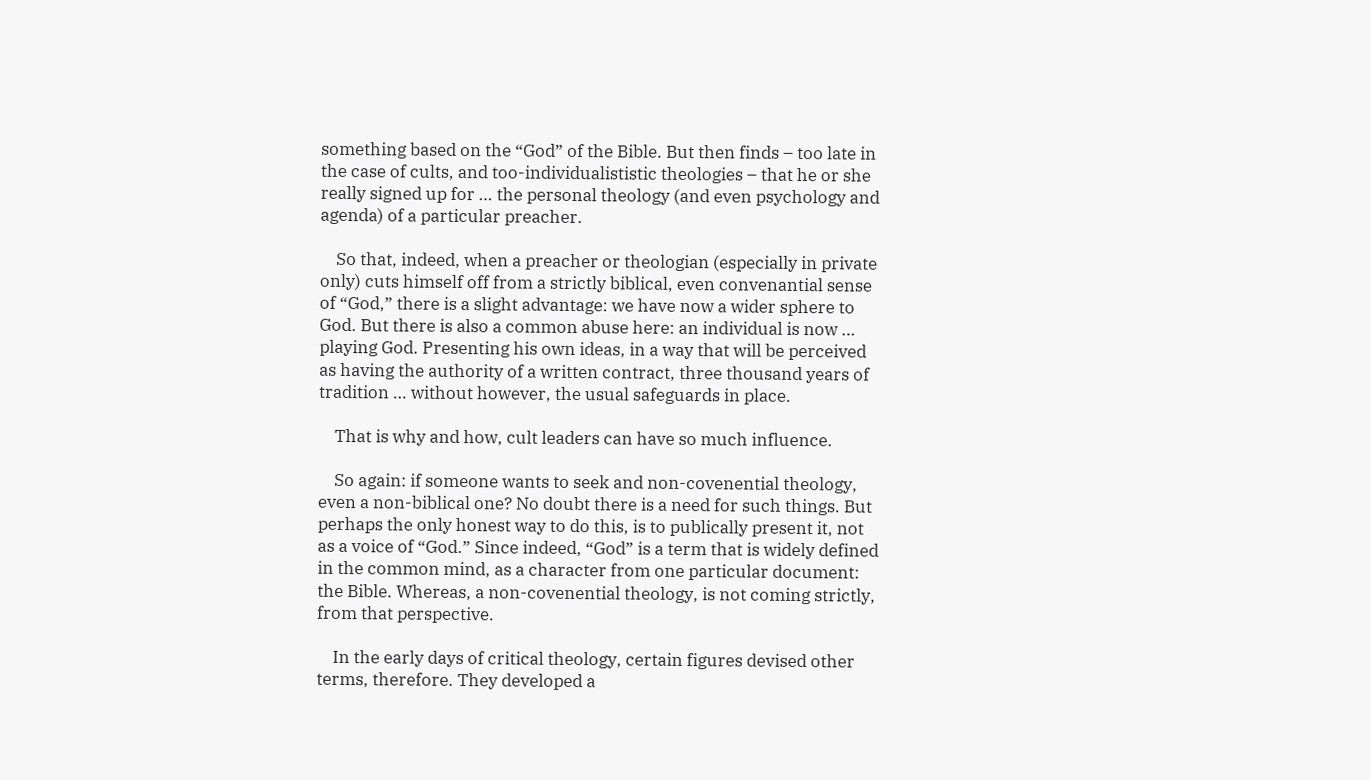something based on the “God” of the Bible. But then finds – too late in the case of cults, and too-individualististic theologies – that he or she really signed up for … the personal theology (and even psychology and agenda) of a particular preacher.

    So that, indeed, when a preacher or theologian (especially in private only) cuts himself off from a strictly biblical, even convenantial sense of “God,” there is a slight advantage: we have now a wider sphere to God. But there is also a common abuse here: an individual is now … playing God. Presenting his own ideas, in a way that will be perceived as having the authority of a written contract, three thousand years of tradition … without however, the usual safeguards in place.

    That is why and how, cult leaders can have so much influence.

    So again: if someone wants to seek and non-covenential theology, even a non-biblical one? No doubt there is a need for such things. But perhaps the only honest way to do this, is to publically present it, not as a voice of “God.” Since indeed, “God” is a term that is widely defined in the common mind, as a character from one particular document: the Bible. Whereas, a non-covenential theology, is not coming strictly, from that perspective.

    In the early days of critical theology, certain figures devised other terms, therefore. They developed a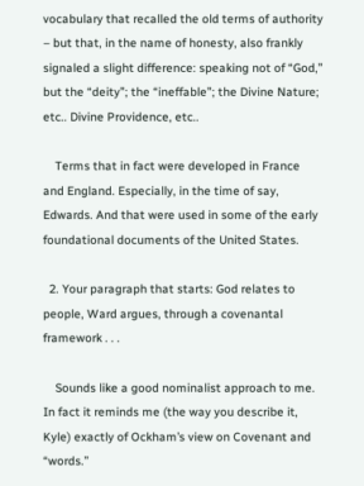vocabulary that recalled the old terms of authority – but that, in the name of honesty, also frankly signaled a slight difference: speaking not of “God,” but the “deity”; the “ineffable”; the Divine Nature; etc.. Divine Providence, etc..

    Terms that in fact were developed in France and England. Especially, in the time of say, Edwards. And that were used in some of the early foundational documents of the United States.

  2. Your paragraph that starts: God relates to people, Ward argues, through a covenantal framework . . .

    Sounds like a good nominalist approach to me. In fact it reminds me (the way you describe it, Kyle) exactly of Ockham’s view on Covenant and “words.”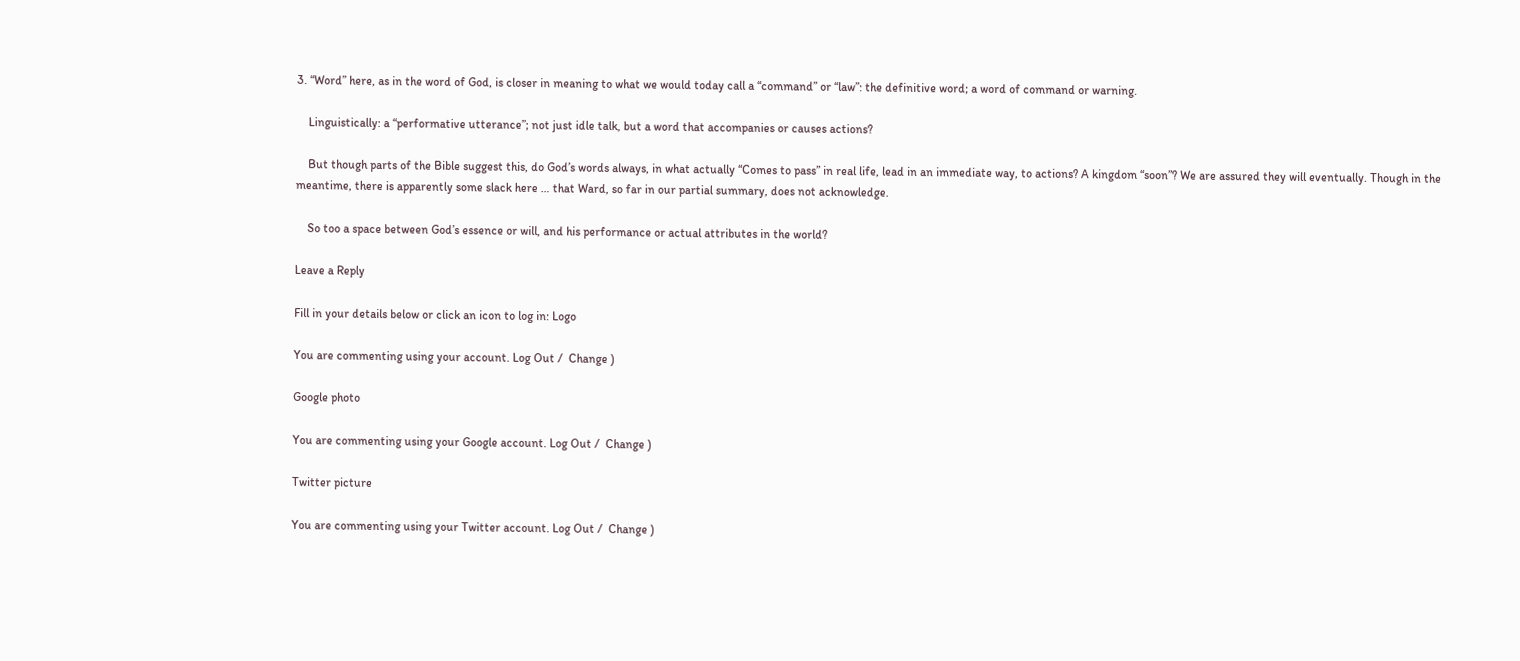3. “Word” here, as in the word of God, is closer in meaning to what we would today call a “command” or “law”: the definitive word; a word of command or warning.

    Linguistically: a “performative utterance”; not just idle talk, but a word that accompanies or causes actions?

    But though parts of the Bible suggest this, do God’s words always, in what actually “Comes to pass” in real life, lead in an immediate way, to actions? A kingdom “soon”? We are assured they will eventually. Though in the meantime, there is apparently some slack here … that Ward, so far in our partial summary, does not acknowledge.

    So too a space between God’s essence or will, and his performance or actual attributes in the world?

Leave a Reply

Fill in your details below or click an icon to log in: Logo

You are commenting using your account. Log Out /  Change )

Google photo

You are commenting using your Google account. Log Out /  Change )

Twitter picture

You are commenting using your Twitter account. Log Out /  Change )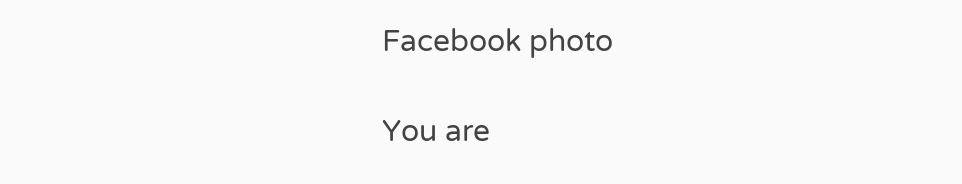Facebook photo

You are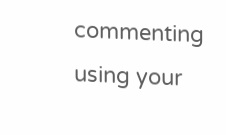commenting using your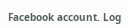Facebook account. Log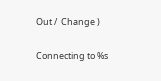Out /  Change )

Connecting to %s